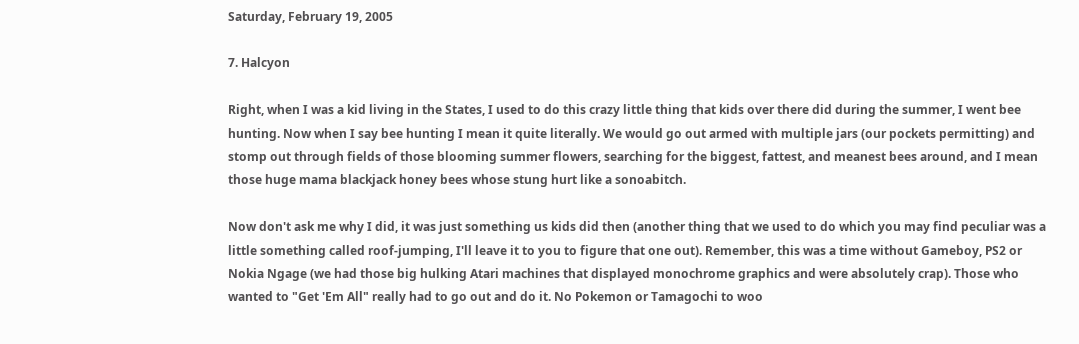Saturday, February 19, 2005

7. Halcyon

Right, when I was a kid living in the States, I used to do this crazy little thing that kids over there did during the summer, I went bee hunting. Now when I say bee hunting I mean it quite literally. We would go out armed with multiple jars (our pockets permitting) and stomp out through fields of those blooming summer flowers, searching for the biggest, fattest, and meanest bees around, and I mean those huge mama blackjack honey bees whose stung hurt like a sonoabitch.

Now don't ask me why I did, it was just something us kids did then (another thing that we used to do which you may find peculiar was a little something called roof-jumping, I'll leave it to you to figure that one out). Remember, this was a time without Gameboy, PS2 or Nokia Ngage (we had those big hulking Atari machines that displayed monochrome graphics and were absolutely crap). Those who wanted to "Get 'Em All" really had to go out and do it. No Pokemon or Tamagochi to woo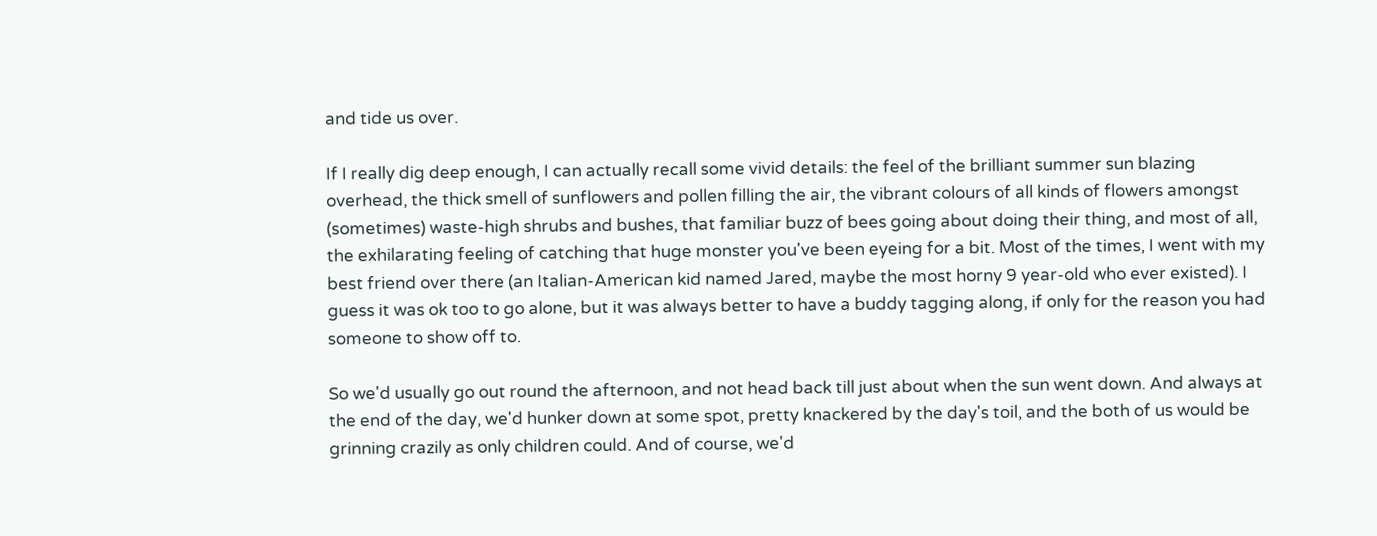and tide us over.

If I really dig deep enough, I can actually recall some vivid details: the feel of the brilliant summer sun blazing overhead, the thick smell of sunflowers and pollen filling the air, the vibrant colours of all kinds of flowers amongst (sometimes) waste-high shrubs and bushes, that familiar buzz of bees going about doing their thing, and most of all, the exhilarating feeling of catching that huge monster you've been eyeing for a bit. Most of the times, I went with my best friend over there (an Italian-American kid named Jared, maybe the most horny 9 year-old who ever existed). I guess it was ok too to go alone, but it was always better to have a buddy tagging along, if only for the reason you had someone to show off to.

So we'd usually go out round the afternoon, and not head back till just about when the sun went down. And always at the end of the day, we'd hunker down at some spot, pretty knackered by the day's toil, and the both of us would be grinning crazily as only children could. And of course, we'd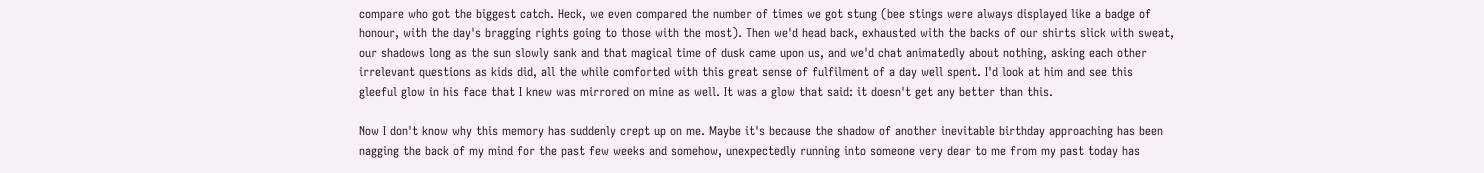compare who got the biggest catch. Heck, we even compared the number of times we got stung (bee stings were always displayed like a badge of honour, with the day's bragging rights going to those with the most). Then we'd head back, exhausted with the backs of our shirts slick with sweat, our shadows long as the sun slowly sank and that magical time of dusk came upon us, and we'd chat animatedly about nothing, asking each other irrelevant questions as kids did, all the while comforted with this great sense of fulfilment of a day well spent. I'd look at him and see this gleeful glow in his face that I knew was mirrored on mine as well. It was a glow that said: it doesn't get any better than this.

Now I don't know why this memory has suddenly crept up on me. Maybe it's because the shadow of another inevitable birthday approaching has been nagging the back of my mind for the past few weeks and somehow, unexpectedly running into someone very dear to me from my past today has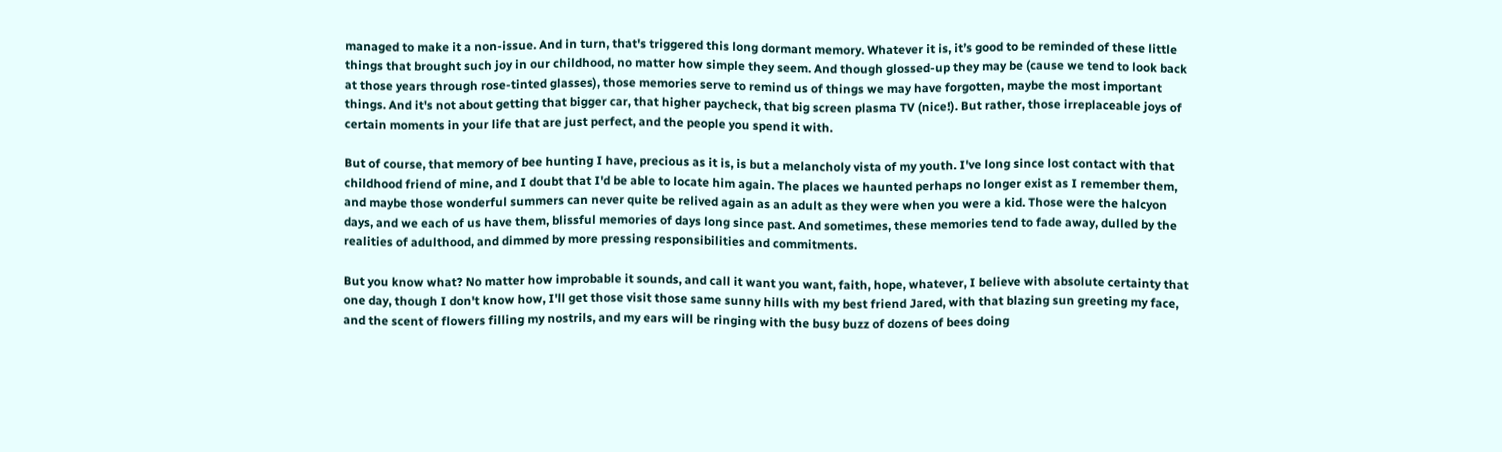managed to make it a non-issue. And in turn, that's triggered this long dormant memory. Whatever it is, it’s good to be reminded of these little things that brought such joy in our childhood, no matter how simple they seem. And though glossed-up they may be (cause we tend to look back at those years through rose-tinted glasses), those memories serve to remind us of things we may have forgotten, maybe the most important things. And it's not about getting that bigger car, that higher paycheck, that big screen plasma TV (nice!). But rather, those irreplaceable joys of certain moments in your life that are just perfect, and the people you spend it with.

But of course, that memory of bee hunting I have, precious as it is, is but a melancholy vista of my youth. I've long since lost contact with that childhood friend of mine, and I doubt that I'd be able to locate him again. The places we haunted perhaps no longer exist as I remember them, and maybe those wonderful summers can never quite be relived again as an adult as they were when you were a kid. Those were the halcyon days, and we each of us have them, blissful memories of days long since past. And sometimes, these memories tend to fade away, dulled by the realities of adulthood, and dimmed by more pressing responsibilities and commitments.

But you know what? No matter how improbable it sounds, and call it want you want, faith, hope, whatever, I believe with absolute certainty that one day, though I don't know how, I'll get those visit those same sunny hills with my best friend Jared, with that blazing sun greeting my face, and the scent of flowers filling my nostrils, and my ears will be ringing with the busy buzz of dozens of bees doing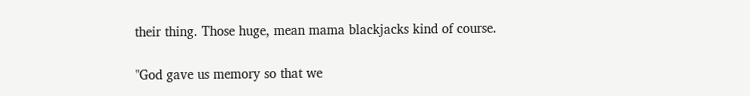their thing. Those huge, mean mama blackjacks kind of course.

"God gave us memory so that we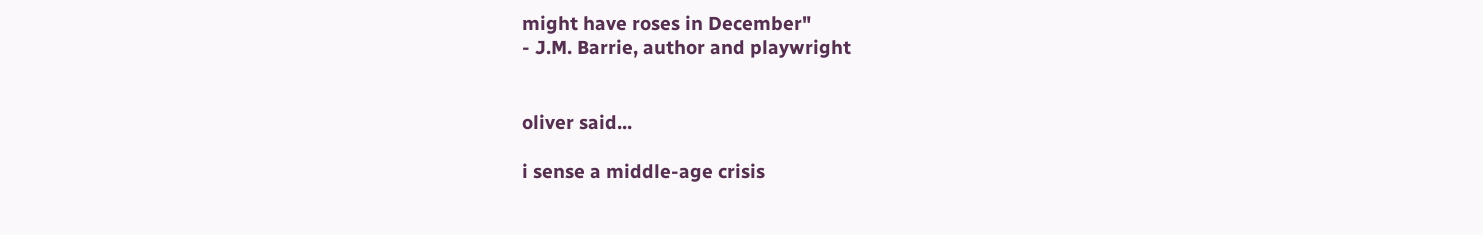might have roses in December"
- J.M. Barrie, author and playwright


oliver said...

i sense a middle-age crisis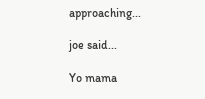approaching...

joe said...

Yo mama